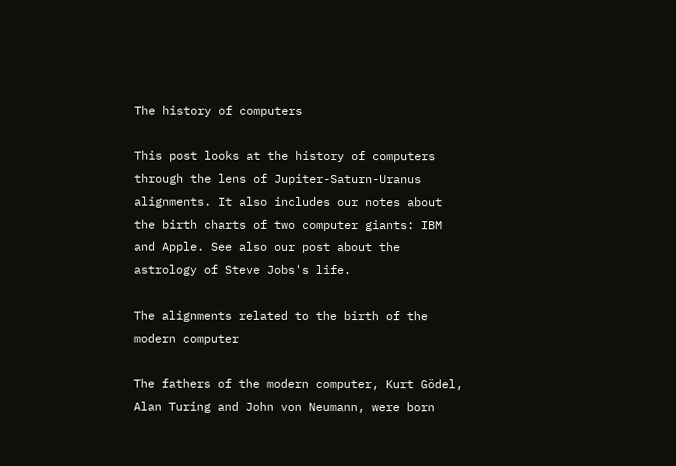The history of computers

This post looks at the history of computers through the lens of Jupiter-Saturn-Uranus alignments. It also includes our notes about the birth charts of two computer giants: IBM and Apple. See also our post about the astrology of Steve Jobs's life.

The alignments related to the birth of the modern computer

The fathers of the modern computer, Kurt Gödel, Alan Turing and John von Neumann, were born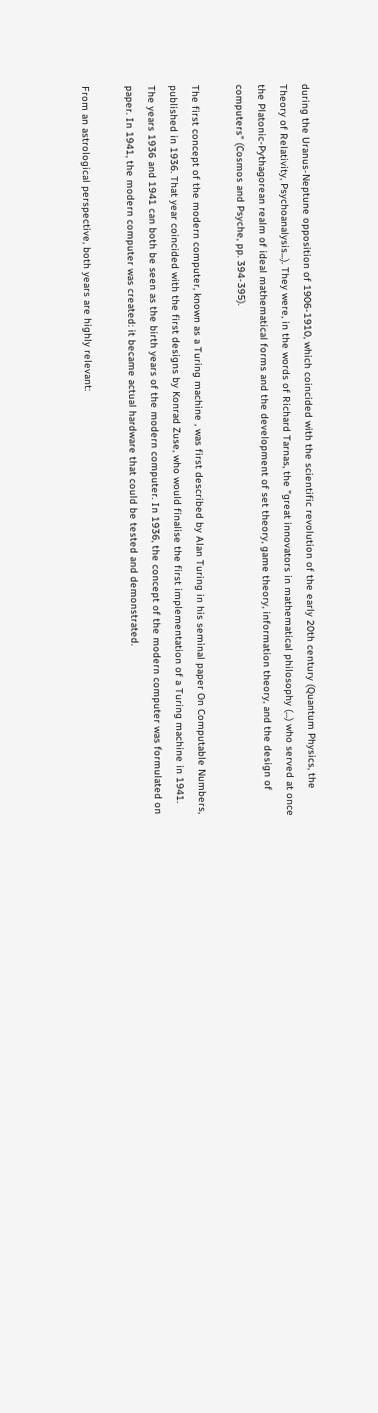during the Uranus-Neptune opposition of 1906-1910, which coincided with the scientific revolution of the early 20th century (Quantum Physics, the Theory of Relativity, Psychoanalysis...). They were, in the words of Richard Tarnas, the "great innovators in mathematical philosophy (...) who served at once the Platonic-Pythagorean realm of ideal mathematical forms and the development of set theory, game theory, information theory, and the design of computers" (Cosmos and Psyche, pp. 394-395).

The first concept of the modern computer, known as a Turing machine , was first described by Alan Turing in his seminal paper On Computable Numbers, published in 1936. That year coincided with the first designs by Konrad Zuse, who would finalise the first implementation of a Turing machine in 1941. The years 1936 and 1941 can both be seen as the birth years of the modern computer. In 1936, the concept of the modern computer was formulated on paper. In 1941, the modern computer was created: it became actual hardware that could be tested and demonstrated.

From an astrological perspective, both years are highly relevant: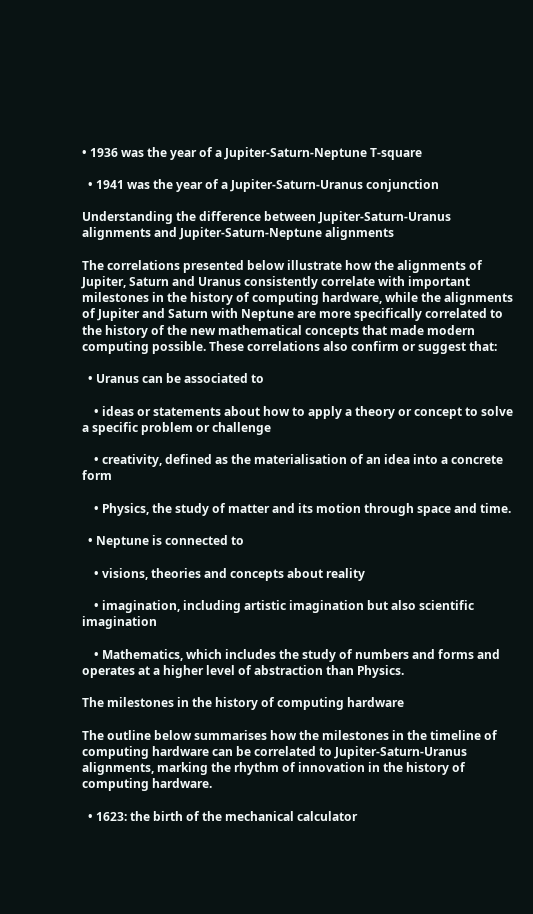• 1936 was the year of a Jupiter-Saturn-Neptune T-square

  • 1941 was the year of a Jupiter-Saturn-Uranus conjunction

Understanding the difference between Jupiter-Saturn-Uranus alignments and Jupiter-Saturn-Neptune alignments

The correlations presented below illustrate how the alignments of Jupiter, Saturn and Uranus consistently correlate with important milestones in the history of computing hardware, while the alignments of Jupiter and Saturn with Neptune are more specifically correlated to the history of the new mathematical concepts that made modern computing possible. These correlations also confirm or suggest that:

  • Uranus can be associated to

    • ideas or statements about how to apply a theory or concept to solve a specific problem or challenge

    • creativity, defined as the materialisation of an idea into a concrete form

    • Physics, the study of matter and its motion through space and time.

  • Neptune is connected to

    • visions, theories and concepts about reality

    • imagination, including artistic imagination but also scientific imagination

    • Mathematics, which includes the study of numbers and forms and operates at a higher level of abstraction than Physics.

The milestones in the history of computing hardware

The outline below summarises how the milestones in the timeline of computing hardware can be correlated to Jupiter-Saturn-Uranus alignments, marking the rhythm of innovation in the history of computing hardware.

  • 1623: the birth of the mechanical calculator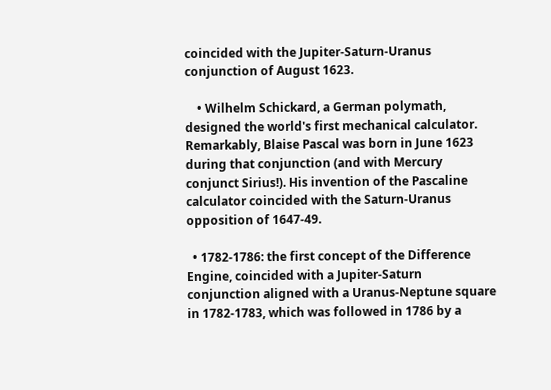coincided with the Jupiter-Saturn-Uranus conjunction of August 1623.

    • Wilhelm Schickard, a German polymath, designed the world's first mechanical calculator. Remarkably, Blaise Pascal was born in June 1623 during that conjunction (and with Mercury conjunct Sirius!). His invention of the Pascaline calculator coincided with the Saturn-Uranus opposition of 1647-49.

  • 1782-1786: the first concept of the Difference Engine, coincided with a Jupiter-Saturn conjunction aligned with a Uranus-Neptune square in 1782-1783, which was followed in 1786 by a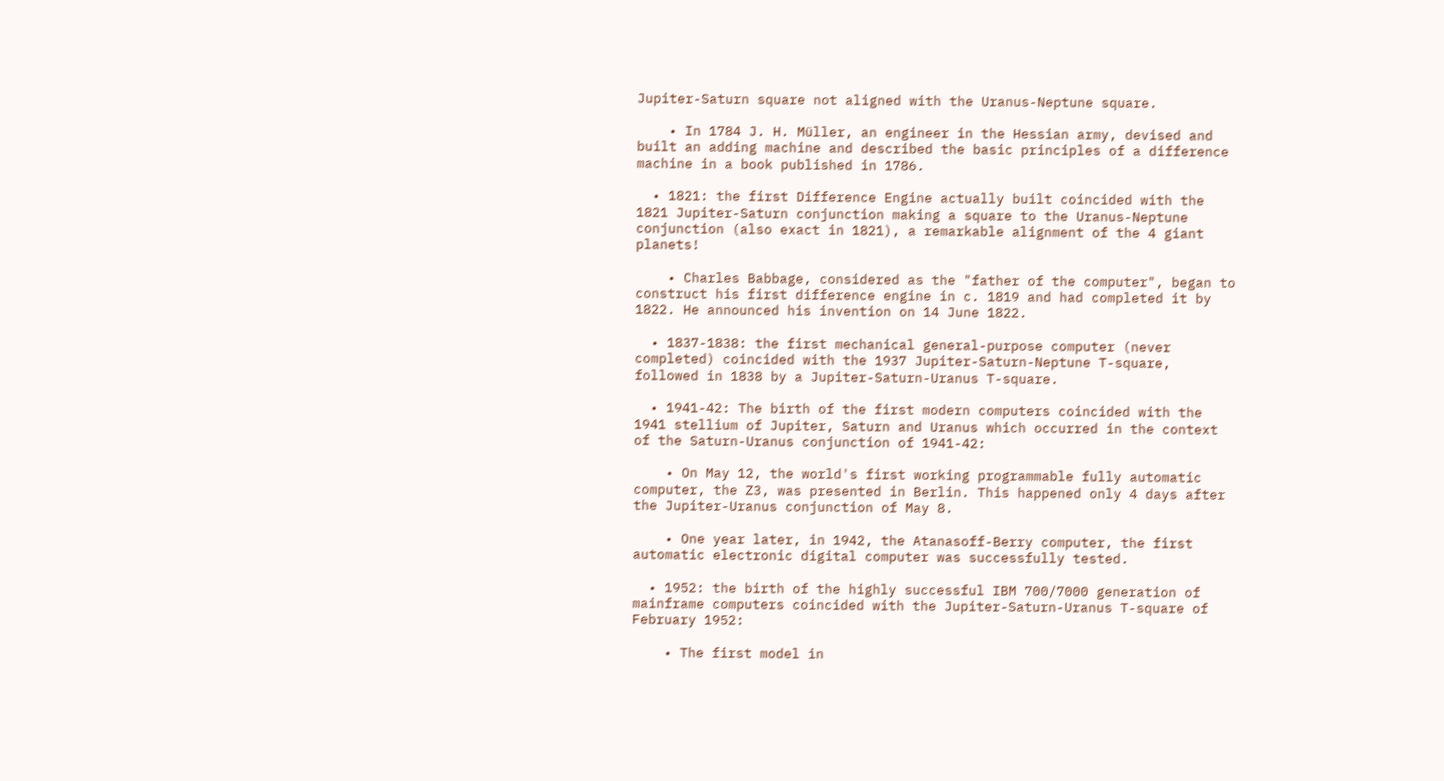Jupiter-Saturn square not aligned with the Uranus-Neptune square.

    • In 1784 J. H. Müller, an engineer in the Hessian army, devised and built an adding machine and described the basic principles of a difference machine in a book published in 1786.

  • 1821: the first Difference Engine actually built coincided with the 1821 Jupiter-Saturn conjunction making a square to the Uranus-Neptune conjunction (also exact in 1821), a remarkable alignment of the 4 giant planets!

    • Charles Babbage, considered as the "father of the computer", began to construct his first difference engine in c. 1819 and had completed it by 1822. He announced his invention on 14 June 1822.

  • 1837-1838: the first mechanical general-purpose computer (never completed) coincided with the 1937 Jupiter-Saturn-Neptune T-square, followed in 1838 by a Jupiter-Saturn-Uranus T-square.

  • 1941-42: The birth of the first modern computers coincided with the 1941 stellium of Jupiter, Saturn and Uranus which occurred in the context of the Saturn-Uranus conjunction of 1941-42:

    • On May 12, the world's first working programmable fully automatic computer, the Z3, was presented in Berlin. This happened only 4 days after the Jupiter-Uranus conjunction of May 8.

    • One year later, in 1942, the Atanasoff-Berry computer, the first automatic electronic digital computer was successfully tested.

  • 1952: the birth of the highly successful IBM 700/7000 generation of mainframe computers coincided with the Jupiter-Saturn-Uranus T-square of February 1952:

    • The first model in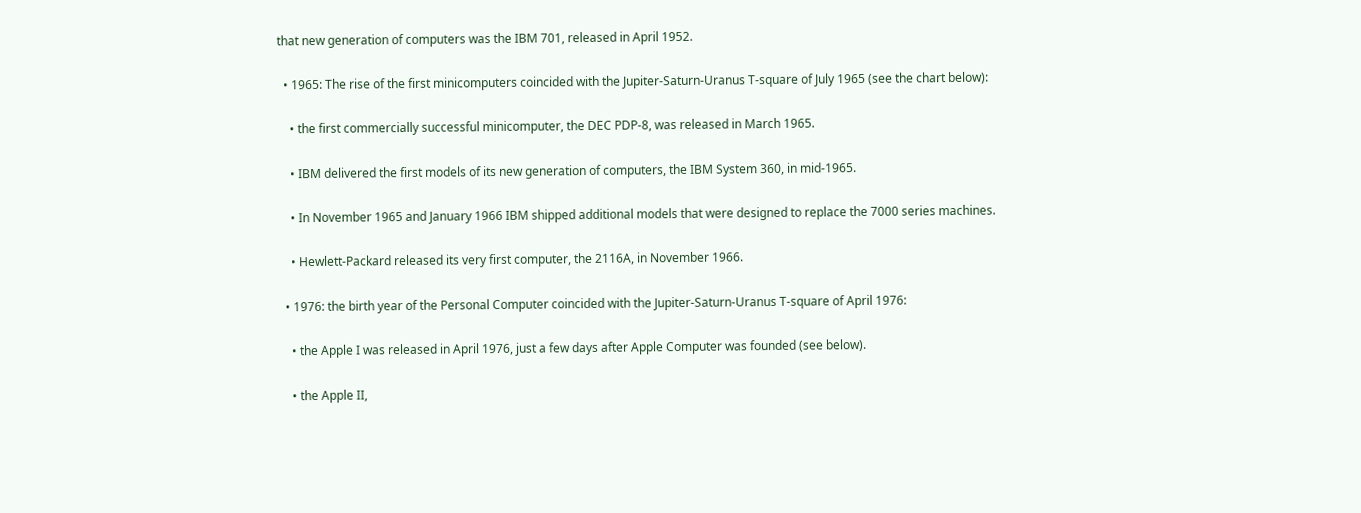that new generation of computers was the IBM 701, released in April 1952.

  • 1965: The rise of the first minicomputers coincided with the Jupiter-Saturn-Uranus T-square of July 1965 (see the chart below):

    • the first commercially successful minicomputer, the DEC PDP-8, was released in March 1965.

    • IBM delivered the first models of its new generation of computers, the IBM System 360, in mid-1965.

    • In November 1965 and January 1966 IBM shipped additional models that were designed to replace the 7000 series machines.

    • Hewlett-Packard released its very first computer, the 2116A, in November 1966.

  • 1976: the birth year of the Personal Computer coincided with the Jupiter-Saturn-Uranus T-square of April 1976:

    • the Apple I was released in April 1976, just a few days after Apple Computer was founded (see below).

    • the Apple II,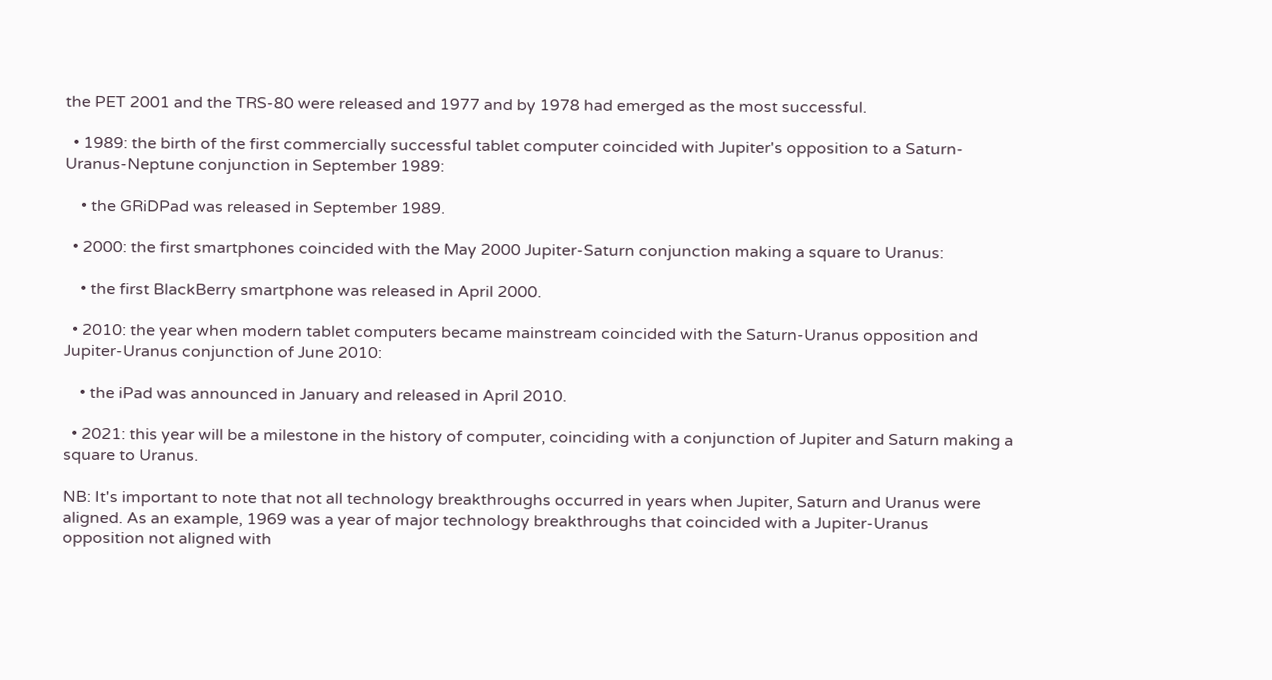the PET 2001 and the TRS-80 were released and 1977 and by 1978 had emerged as the most successful.

  • 1989: the birth of the first commercially successful tablet computer coincided with Jupiter's opposition to a Saturn-Uranus-Neptune conjunction in September 1989:

    • the GRiDPad was released in September 1989.

  • 2000: the first smartphones coincided with the May 2000 Jupiter-Saturn conjunction making a square to Uranus:

    • the first BlackBerry smartphone was released in April 2000.

  • 2010: the year when modern tablet computers became mainstream coincided with the Saturn-Uranus opposition and Jupiter-Uranus conjunction of June 2010:

    • the iPad was announced in January and released in April 2010.

  • 2021: this year will be a milestone in the history of computer, coinciding with a conjunction of Jupiter and Saturn making a square to Uranus.

NB: It's important to note that not all technology breakthroughs occurred in years when Jupiter, Saturn and Uranus were aligned. As an example, 1969 was a year of major technology breakthroughs that coincided with a Jupiter-Uranus opposition not aligned with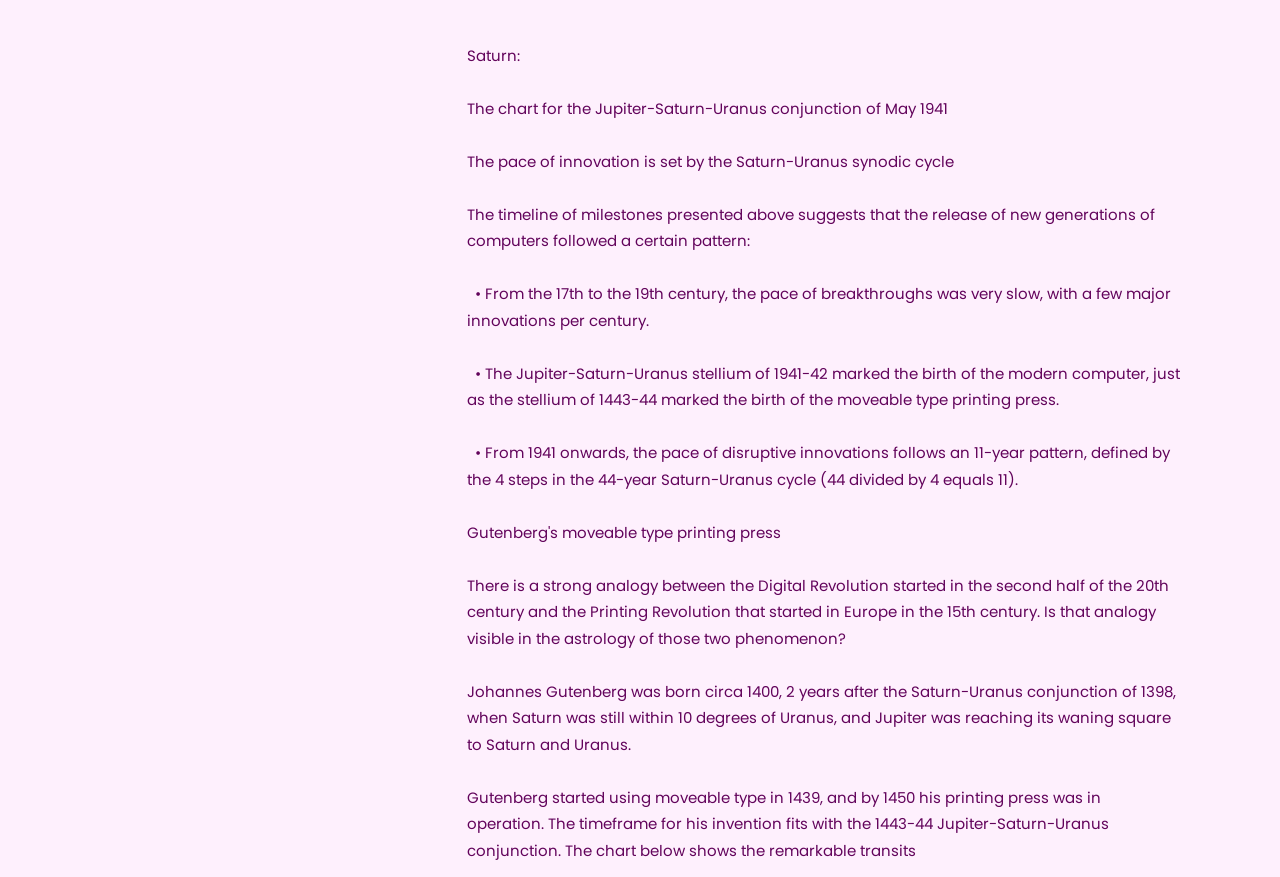Saturn:

The chart for the Jupiter-Saturn-Uranus conjunction of May 1941

The pace of innovation is set by the Saturn-Uranus synodic cycle

The timeline of milestones presented above suggests that the release of new generations of computers followed a certain pattern:

  • From the 17th to the 19th century, the pace of breakthroughs was very slow, with a few major innovations per century.

  • The Jupiter-Saturn-Uranus stellium of 1941-42 marked the birth of the modern computer, just as the stellium of 1443-44 marked the birth of the moveable type printing press.

  • From 1941 onwards, the pace of disruptive innovations follows an 11-year pattern, defined by the 4 steps in the 44-year Saturn-Uranus cycle (44 divided by 4 equals 11).

Gutenberg's moveable type printing press

There is a strong analogy between the Digital Revolution started in the second half of the 20th century and the Printing Revolution that started in Europe in the 15th century. Is that analogy visible in the astrology of those two phenomenon?

Johannes Gutenberg was born circa 1400, 2 years after the Saturn-Uranus conjunction of 1398, when Saturn was still within 10 degrees of Uranus, and Jupiter was reaching its waning square to Saturn and Uranus.

Gutenberg started using moveable type in 1439, and by 1450 his printing press was in operation. The timeframe for his invention fits with the 1443-44 Jupiter-Saturn-Uranus conjunction. The chart below shows the remarkable transits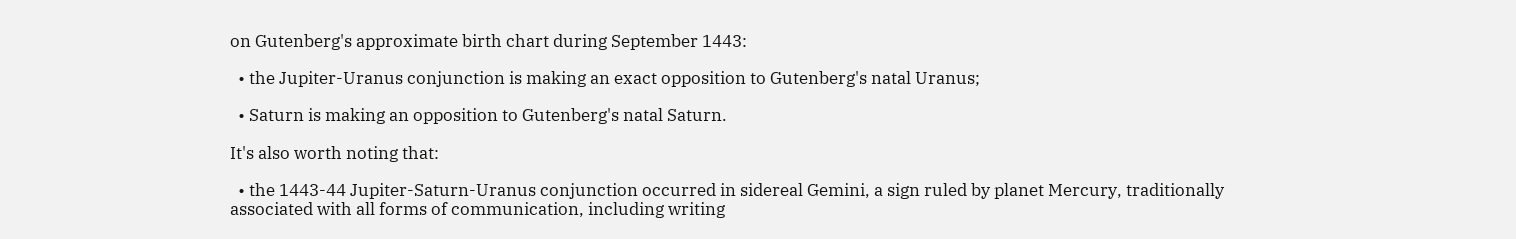on Gutenberg's approximate birth chart during September 1443:

  • the Jupiter-Uranus conjunction is making an exact opposition to Gutenberg's natal Uranus;

  • Saturn is making an opposition to Gutenberg's natal Saturn.

It's also worth noting that:

  • the 1443-44 Jupiter-Saturn-Uranus conjunction occurred in sidereal Gemini, a sign ruled by planet Mercury, traditionally associated with all forms of communication, including writing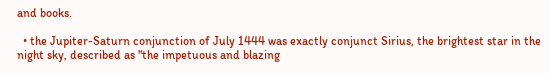and books.

  • the Jupiter-Saturn conjunction of July 1444 was exactly conjunct Sirius, the brightest star in the night sky, described as "the impetuous and blazing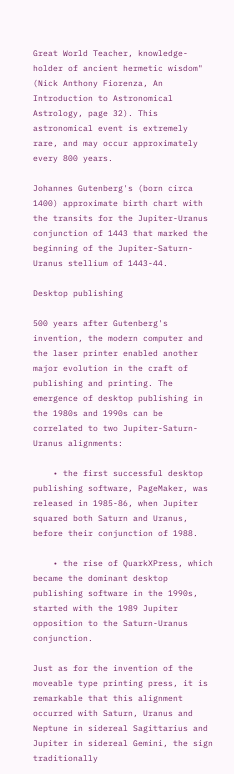Great World Teacher, knowledge-holder of ancient hermetic wisdom" (Nick Anthony Fiorenza, An Introduction to Astronomical Astrology, page 32). This astronomical event is extremely rare, and may occur approximately every 800 years.

Johannes Gutenberg's (born circa 1400) approximate birth chart with the transits for the Jupiter-Uranus conjunction of 1443 that marked the beginning of the Jupiter-Saturn-Uranus stellium of 1443-44.

Desktop publishing

500 years after Gutenberg's invention, the modern computer and the laser printer enabled another major evolution in the craft of publishing and printing. The emergence of desktop publishing in the 1980s and 1990s can be correlated to two Jupiter-Saturn-Uranus alignments:

    • the first successful desktop publishing software, PageMaker, was released in 1985-86, when Jupiter squared both Saturn and Uranus, before their conjunction of 1988.

    • the rise of QuarkXPress, which became the dominant desktop publishing software in the 1990s, started with the 1989 Jupiter opposition to the Saturn-Uranus conjunction.

Just as for the invention of the moveable type printing press, it is remarkable that this alignment occurred with Saturn, Uranus and Neptune in sidereal Sagittarius and Jupiter in sidereal Gemini, the sign traditionally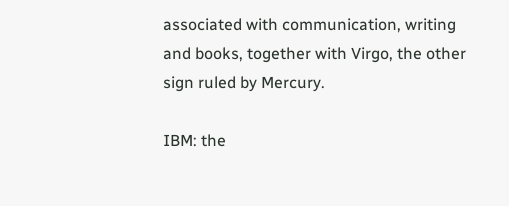associated with communication, writing and books, together with Virgo, the other sign ruled by Mercury.

IBM: the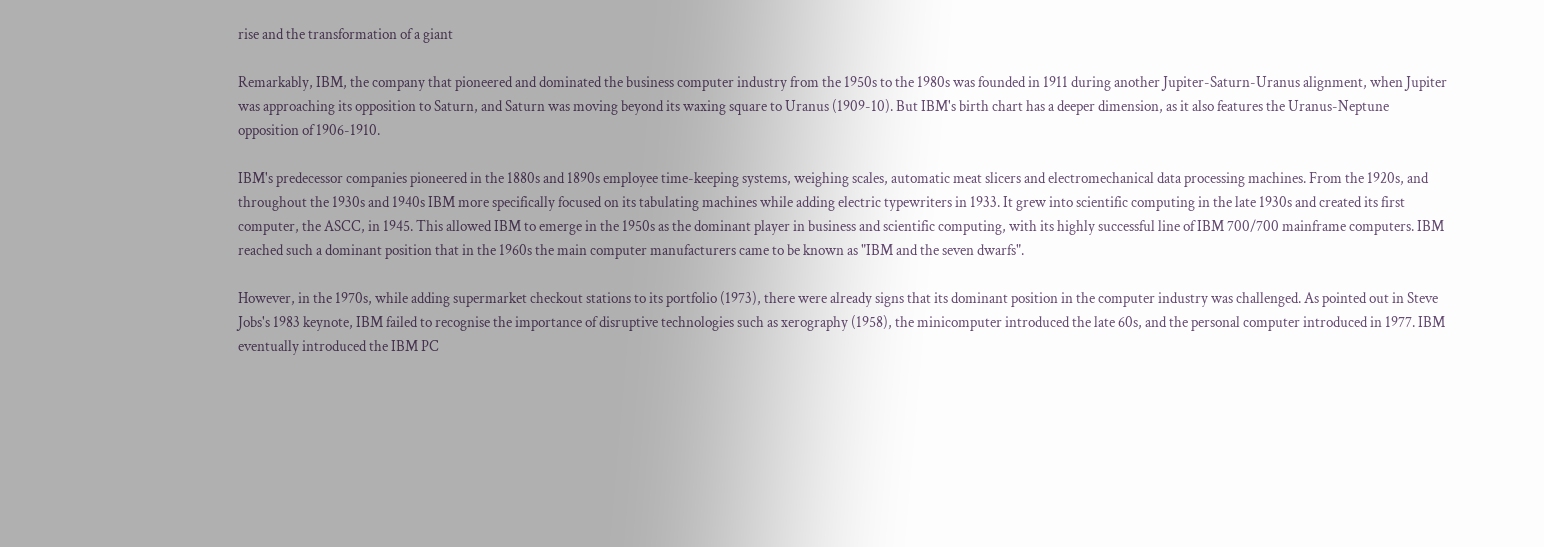rise and the transformation of a giant

Remarkably, IBM, the company that pioneered and dominated the business computer industry from the 1950s to the 1980s was founded in 1911 during another Jupiter-Saturn-Uranus alignment, when Jupiter was approaching its opposition to Saturn, and Saturn was moving beyond its waxing square to Uranus (1909-10). But IBM's birth chart has a deeper dimension, as it also features the Uranus-Neptune opposition of 1906-1910.

IBM's predecessor companies pioneered in the 1880s and 1890s employee time-keeping systems, weighing scales, automatic meat slicers and electromechanical data processing machines. From the 1920s, and throughout the 1930s and 1940s IBM more specifically focused on its tabulating machines while adding electric typewriters in 1933. It grew into scientific computing in the late 1930s and created its first computer, the ASCC, in 1945. This allowed IBM to emerge in the 1950s as the dominant player in business and scientific computing, with its highly successful line of IBM 700/700 mainframe computers. IBM reached such a dominant position that in the 1960s the main computer manufacturers came to be known as "IBM and the seven dwarfs".

However, in the 1970s, while adding supermarket checkout stations to its portfolio (1973), there were already signs that its dominant position in the computer industry was challenged. As pointed out in Steve Jobs's 1983 keynote, IBM failed to recognise the importance of disruptive technologies such as xerography (1958), the minicomputer introduced the late 60s, and the personal computer introduced in 1977. IBM eventually introduced the IBM PC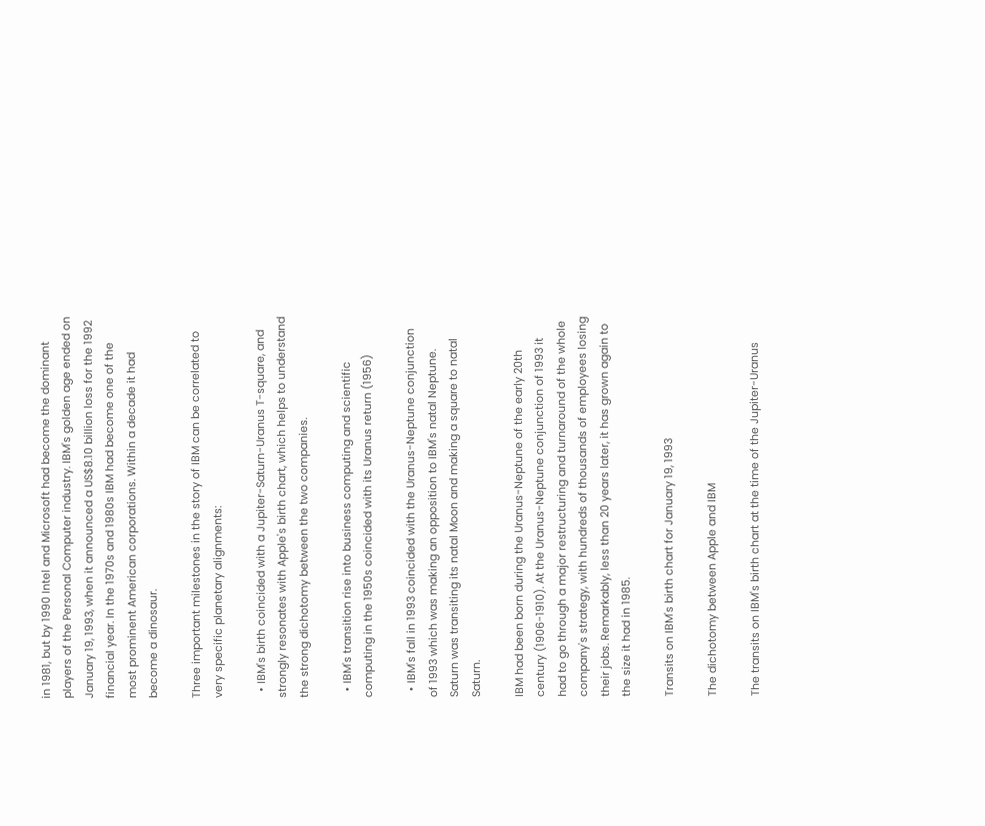in 1981, but by 1990 Intel and Microsoft had become the dominant players of the Personal Computer industry. IBM's golden age ended on January 19, 1993, when it announced a US$8.10 billion loss for the 1992 financial year. In the 1970s and 1980s IBM had become one of the most prominent American corporations. Within a decade it had become a dinosaur.

Three important milestones in the story of IBM can be correlated to very specific planetary alignments:

  • IBM's birth coincided with a Jupiter-Saturn-Uranus T-square, and strongly resonates with Apple's birth chart, which helps to understand the strong dichotomy between the two companies.

  • IBM's transition rise into business computing and scientific computing in the 1950s coincided with its Uranus return (1956)

  • IBM's fall in 1993 coincided with the Uranus-Neptune conjunction of 1993 which was making an opposition to IBM's natal Neptune. Saturn was transiting its natal Moon and making a square to natal Saturn.

IBM had been born during the Uranus-Neptune of the early 20th century (1906-1910). At the Uranus-Neptune conjunction of 1993 it had to go through a major restructuring and turnaround of the whole company's strategy, with hundreds of thousands of employees losing their jobs. Remarkably, less than 20 years later, it has grown again to the size it had in 1985.

Transits on IBM's birth chart for January 19, 1993

The dichotomy between Apple and IBM

The transits on IBM's birth chart at the time of the Jupiter-Uranus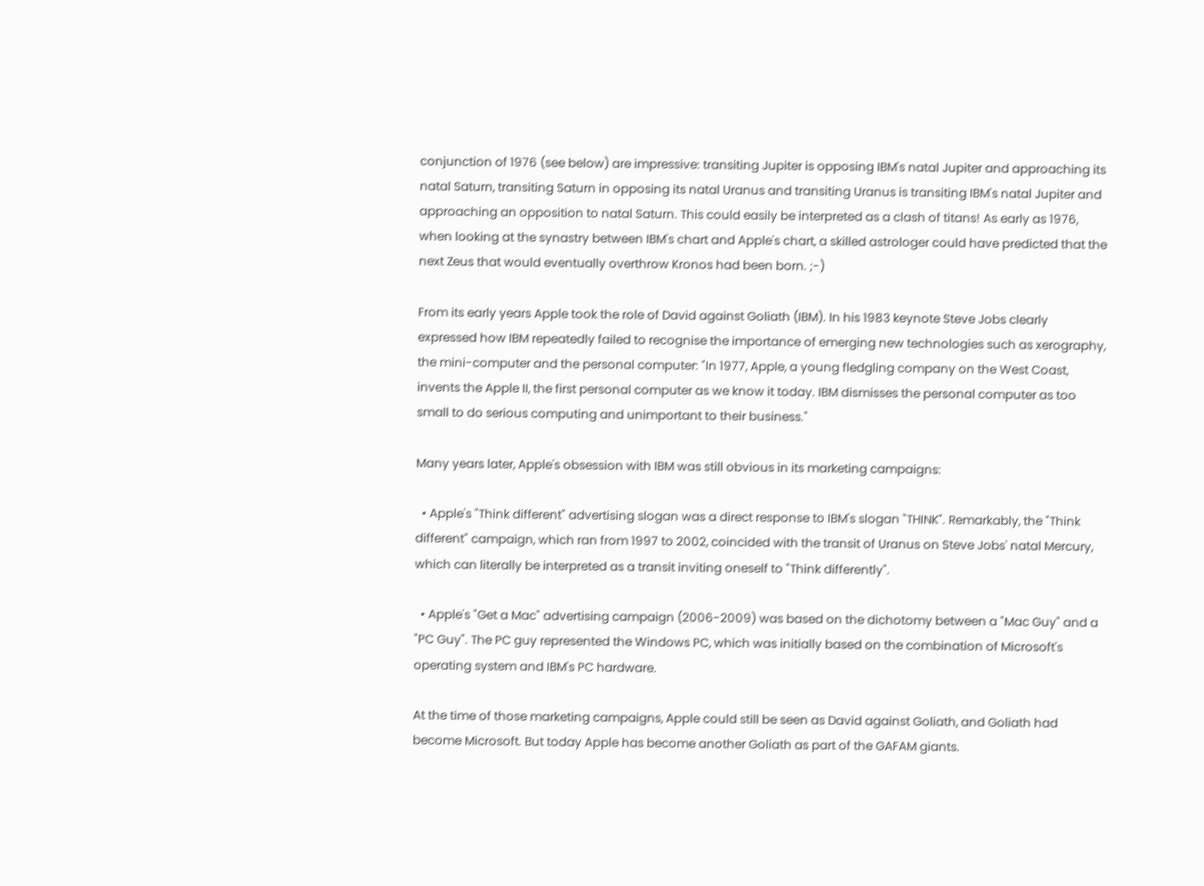conjunction of 1976 (see below) are impressive: transiting Jupiter is opposing IBM's natal Jupiter and approaching its natal Saturn, transiting Saturn in opposing its natal Uranus and transiting Uranus is transiting IBM's natal Jupiter and approaching an opposition to natal Saturn. This could easily be interpreted as a clash of titans! As early as 1976, when looking at the synastry between IBM's chart and Apple's chart, a skilled astrologer could have predicted that the next Zeus that would eventually overthrow Kronos had been born. ;-)

From its early years Apple took the role of David against Goliath (IBM). In his 1983 keynote Steve Jobs clearly expressed how IBM repeatedly failed to recognise the importance of emerging new technologies such as xerography, the mini-computer and the personal computer: "In 1977, Apple, a young fledgling company on the West Coast, invents the Apple II, the first personal computer as we know it today. IBM dismisses the personal computer as too small to do serious computing and unimportant to their business."

Many years later, Apple's obsession with IBM was still obvious in its marketing campaigns:

  • Apple's "Think different" advertising slogan was a direct response to IBM's slogan "THINK". Remarkably, the "Think different" campaign, which ran from 1997 to 2002, coincided with the transit of Uranus on Steve Jobs' natal Mercury, which can literally be interpreted as a transit inviting oneself to "Think differently".

  • Apple's "Get a Mac" advertising campaign (2006-2009) was based on the dichotomy between a "Mac Guy" and a "PC Guy". The PC guy represented the Windows PC, which was initially based on the combination of Microsoft's operating system and IBM's PC hardware.

At the time of those marketing campaigns, Apple could still be seen as David against Goliath, and Goliath had become Microsoft. But today Apple has become another Goliath as part of the GAFAM giants.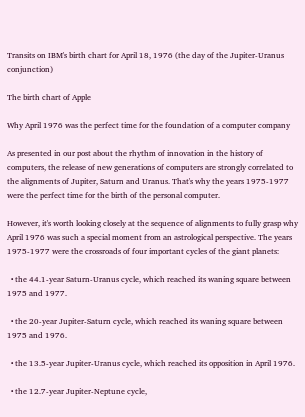Transits on IBM's birth chart for April 18, 1976 (the day of the Jupiter-Uranus conjunction)

The birth chart of Apple

Why April 1976 was the perfect time for the foundation of a computer company

As presented in our post about the rhythm of innovation in the history of computers, the release of new generations of computers are strongly correlated to the alignments of Jupiter, Saturn and Uranus. That's why the years 1975-1977 were the perfect time for the birth of the personal computer.

However, it's worth looking closely at the sequence of alignments to fully grasp why April 1976 was such a special moment from an astrological perspective. The years 1975-1977 were the crossroads of four important cycles of the giant planets:

  • the 44.1-year Saturn-Uranus cycle, which reached its waning square between 1975 and 1977.

  • the 20-year Jupiter-Saturn cycle, which reached its waning square between 1975 and 1976.

  • the 13.5-year Jupiter-Uranus cycle, which reached its opposition in April 1976.

  • the 12.7-year Jupiter-Neptune cycle,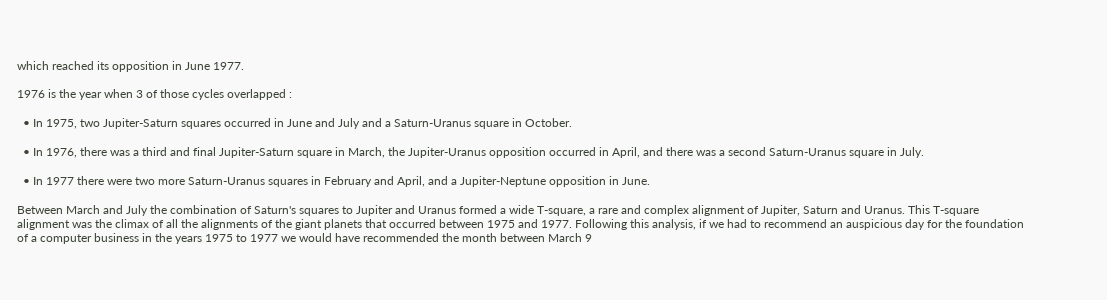which reached its opposition in June 1977.

1976 is the year when 3 of those cycles overlapped :

  • In 1975, two Jupiter-Saturn squares occurred in June and July and a Saturn-Uranus square in October.

  • In 1976, there was a third and final Jupiter-Saturn square in March, the Jupiter-Uranus opposition occurred in April, and there was a second Saturn-Uranus square in July.

  • In 1977 there were two more Saturn-Uranus squares in February and April, and a Jupiter-Neptune opposition in June.

Between March and July the combination of Saturn's squares to Jupiter and Uranus formed a wide T-square, a rare and complex alignment of Jupiter, Saturn and Uranus. This T-square alignment was the climax of all the alignments of the giant planets that occurred between 1975 and 1977. Following this analysis, if we had to recommend an auspicious day for the foundation of a computer business in the years 1975 to 1977 we would have recommended the month between March 9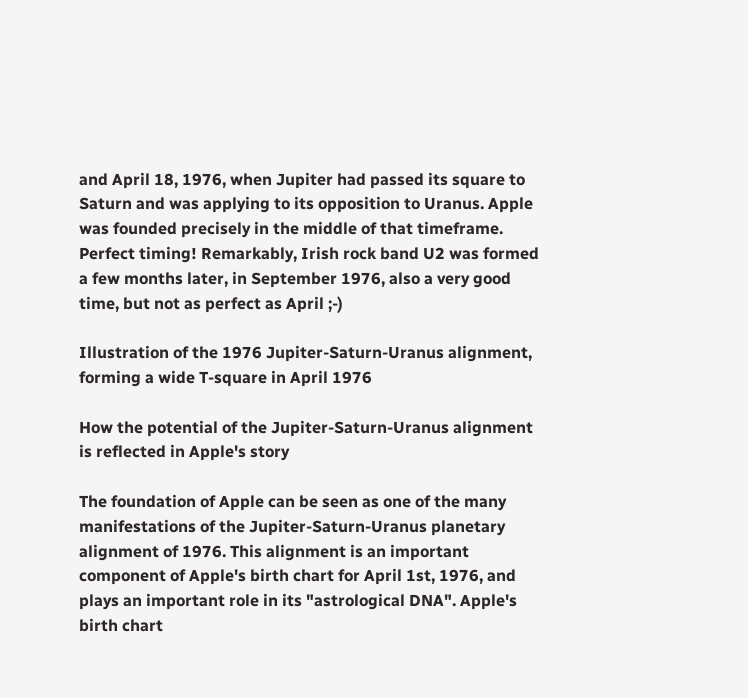and April 18, 1976, when Jupiter had passed its square to Saturn and was applying to its opposition to Uranus. Apple was founded precisely in the middle of that timeframe. Perfect timing! Remarkably, Irish rock band U2 was formed a few months later, in September 1976, also a very good time, but not as perfect as April ;-)

Illustration of the 1976 Jupiter-Saturn-Uranus alignment, forming a wide T-square in April 1976

How the potential of the Jupiter-Saturn-Uranus alignment is reflected in Apple's story

The foundation of Apple can be seen as one of the many manifestations of the Jupiter-Saturn-Uranus planetary alignment of 1976. This alignment is an important component of Apple's birth chart for April 1st, 1976, and plays an important role in its "astrological DNA". Apple's birth chart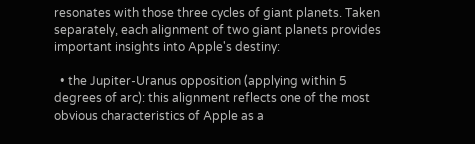resonates with those three cycles of giant planets. Taken separately, each alignment of two giant planets provides important insights into Apple's destiny:

  • the Jupiter-Uranus opposition (applying within 5 degrees of arc): this alignment reflects one of the most obvious characteristics of Apple as a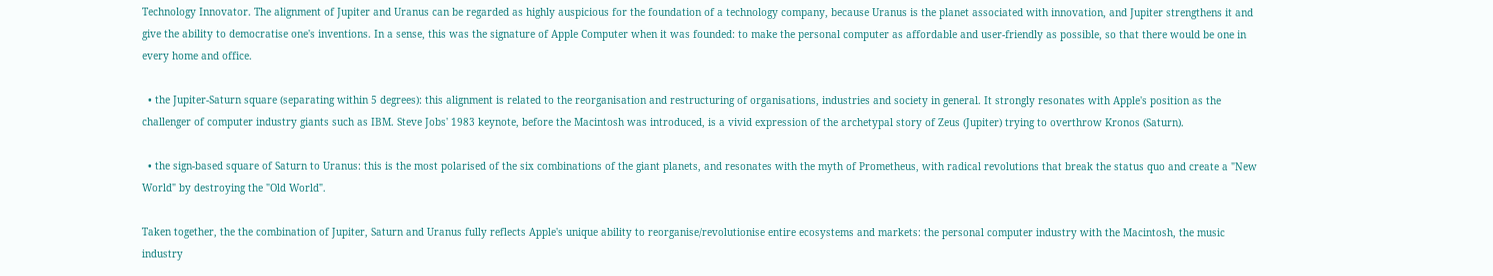Technology Innovator. The alignment of Jupiter and Uranus can be regarded as highly auspicious for the foundation of a technology company, because Uranus is the planet associated with innovation, and Jupiter strengthens it and give the ability to democratise one's inventions. In a sense, this was the signature of Apple Computer when it was founded: to make the personal computer as affordable and user-friendly as possible, so that there would be one in every home and office.

  • the Jupiter-Saturn square (separating within 5 degrees): this alignment is related to the reorganisation and restructuring of organisations, industries and society in general. It strongly resonates with Apple's position as the challenger of computer industry giants such as IBM. Steve Jobs' 1983 keynote, before the Macintosh was introduced, is a vivid expression of the archetypal story of Zeus (Jupiter) trying to overthrow Kronos (Saturn).

  • the sign-based square of Saturn to Uranus: this is the most polarised of the six combinations of the giant planets, and resonates with the myth of Prometheus, with radical revolutions that break the status quo and create a "New World" by destroying the "Old World".

Taken together, the the combination of Jupiter, Saturn and Uranus fully reflects Apple's unique ability to reorganise/revolutionise entire ecosystems and markets: the personal computer industry with the Macintosh, the music industry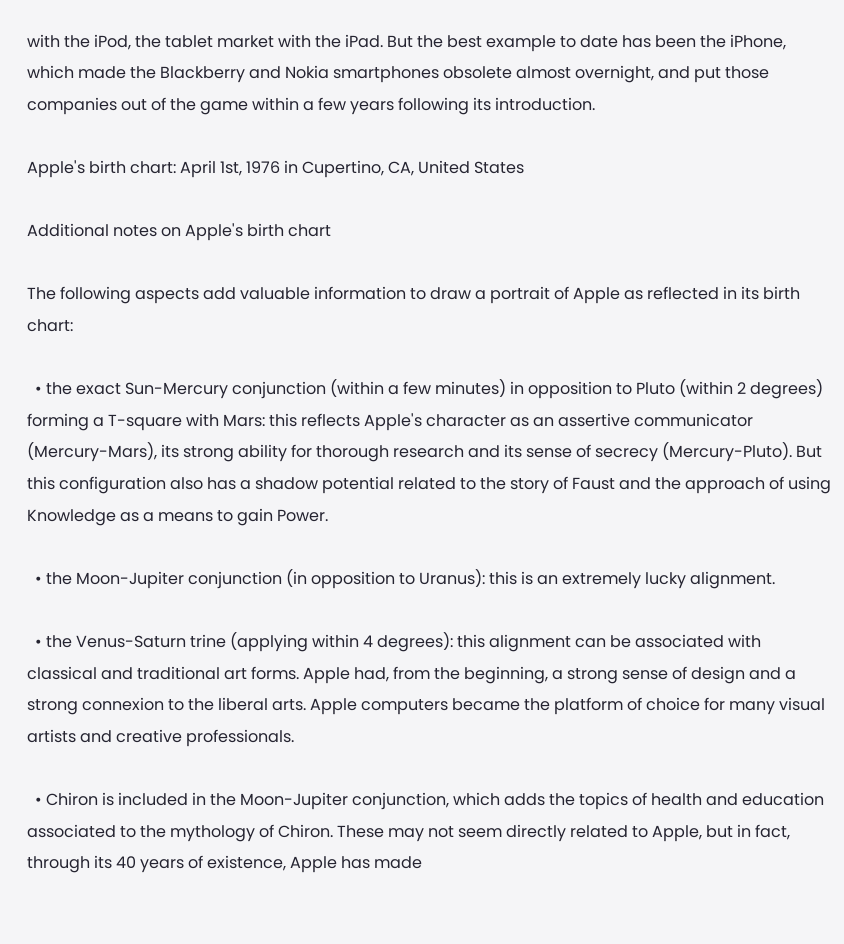with the iPod, the tablet market with the iPad. But the best example to date has been the iPhone, which made the Blackberry and Nokia smartphones obsolete almost overnight, and put those companies out of the game within a few years following its introduction.

Apple's birth chart: April 1st, 1976 in Cupertino, CA, United States

Additional notes on Apple's birth chart

The following aspects add valuable information to draw a portrait of Apple as reflected in its birth chart:

  • the exact Sun-Mercury conjunction (within a few minutes) in opposition to Pluto (within 2 degrees) forming a T-square with Mars: this reflects Apple's character as an assertive communicator (Mercury-Mars), its strong ability for thorough research and its sense of secrecy (Mercury-Pluto). But this configuration also has a shadow potential related to the story of Faust and the approach of using Knowledge as a means to gain Power.

  • the Moon-Jupiter conjunction (in opposition to Uranus): this is an extremely lucky alignment.

  • the Venus-Saturn trine (applying within 4 degrees): this alignment can be associated with classical and traditional art forms. Apple had, from the beginning, a strong sense of design and a strong connexion to the liberal arts. Apple computers became the platform of choice for many visual artists and creative professionals.

  • Chiron is included in the Moon-Jupiter conjunction, which adds the topics of health and education associated to the mythology of Chiron. These may not seem directly related to Apple, but in fact, through its 40 years of existence, Apple has made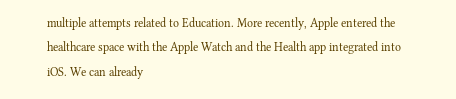multiple attempts related to Education. More recently, Apple entered the healthcare space with the Apple Watch and the Health app integrated into iOS. We can already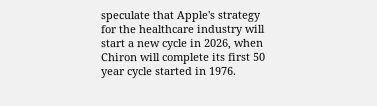speculate that Apple's strategy for the healthcare industry will start a new cycle in 2026, when Chiron will complete its first 50 year cycle started in 1976.